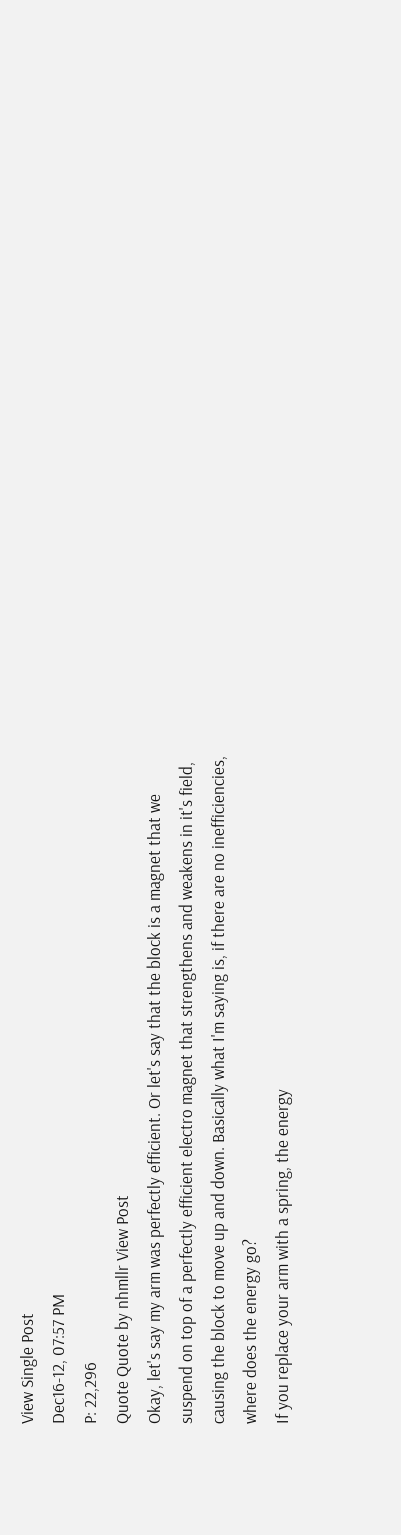View Single Post
Dec16-12, 07:57 PM
P: 22,296
Quote Quote by nhmllr View Post
Okay, let's say my arm was perfectly efficient. Or let's say that the block is a magnet that we suspend on top of a perfectly efficient electro magnet that strengthens and weakens in it's field, causing the block to move up and down. Basically what I'm saying is, if there are no inefficiencies, where does the energy go?
If you replace your arm with a spring, the energy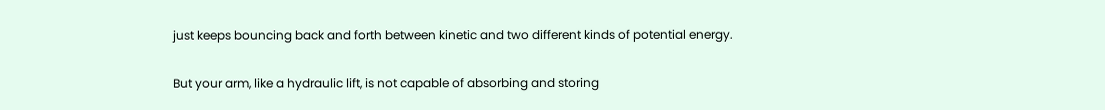just keeps bouncing back and forth between kinetic and two different kinds of potential energy.

But your arm, like a hydraulic lift, is not capable of absorbing and storing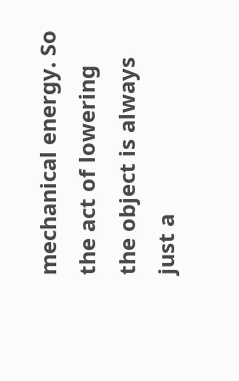mechanical energy. So the act of lowering the object is always just a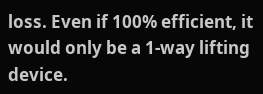loss. Even if 100% efficient, it would only be a 1-way lifting device.